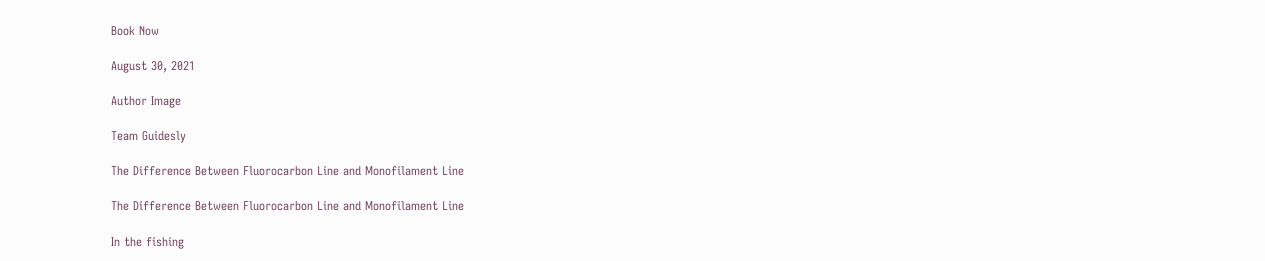Book Now

August 30, 2021

Author Image

Team Guidesly

The Difference Between Fluorocarbon Line and Monofilament Line

The Difference Between Fluorocarbon Line and Monofilament Line

In the fishing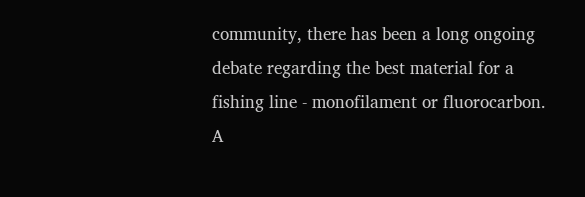community, there has been a long ongoing debate regarding the best material for a fishing line - monofilament or fluorocarbon. A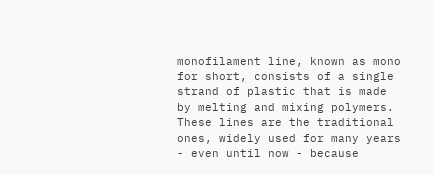monofilament line, known as mono for short, consists of a single strand of plastic that is made by melting and mixing polymers. These lines are the traditional ones, widely used for many years - even until now - because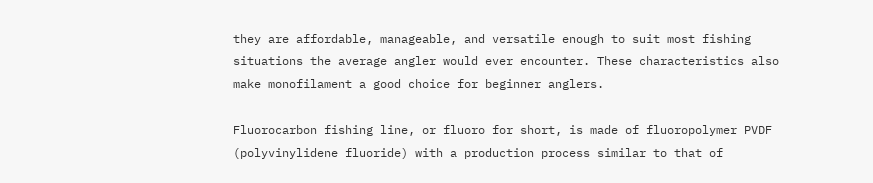they are affordable, manageable, and versatile enough to suit most fishing situations the average angler would ever encounter. These characteristics also make monofilament a good choice for beginner anglers.

Fluorocarbon fishing line, or fluoro for short, is made of fluoropolymer PVDF (polyvinylidene fluoride) with a production process similar to that of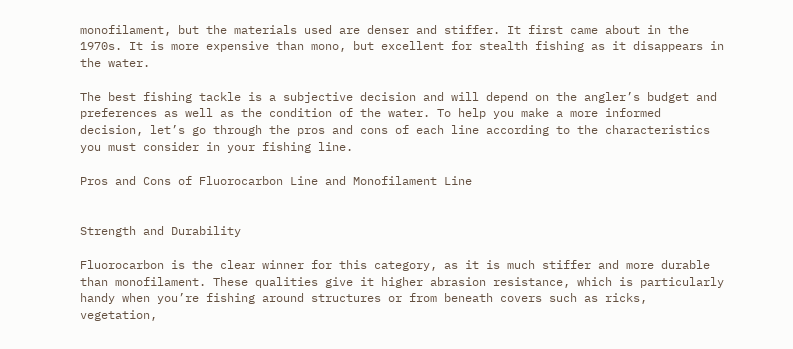monofilament, but the materials used are denser and stiffer. It first came about in the 1970s. It is more expensive than mono, but excellent for stealth fishing as it disappears in the water.

The best fishing tackle is a subjective decision and will depend on the angler’s budget and preferences as well as the condition of the water. To help you make a more informed decision, let’s go through the pros and cons of each line according to the characteristics you must consider in your fishing line.

Pros and Cons of Fluorocarbon Line and Monofilament Line


Strength and Durability

Fluorocarbon is the clear winner for this category, as it is much stiffer and more durable than monofilament. These qualities give it higher abrasion resistance, which is particularly handy when you’re fishing around structures or from beneath covers such as ricks, vegetation,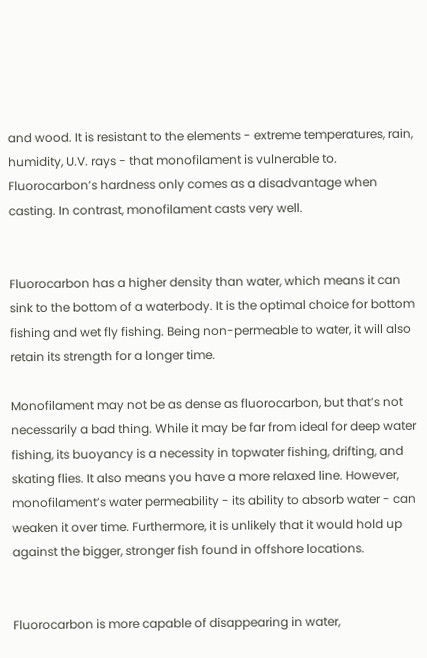and wood. It is resistant to the elements - extreme temperatures, rain, humidity, U.V. rays - that monofilament is vulnerable to. Fluorocarbon’s hardness only comes as a disadvantage when casting. In contrast, monofilament casts very well.


Fluorocarbon has a higher density than water, which means it can sink to the bottom of a waterbody. It is the optimal choice for bottom fishing and wet fly fishing. Being non-permeable to water, it will also retain its strength for a longer time.

Monofilament may not be as dense as fluorocarbon, but that’s not necessarily a bad thing. While it may be far from ideal for deep water fishing, its buoyancy is a necessity in topwater fishing, drifting, and skating flies. It also means you have a more relaxed line. However, monofilament’s water permeability - its ability to absorb water - can weaken it over time. Furthermore, it is unlikely that it would hold up against the bigger, stronger fish found in offshore locations.


Fluorocarbon is more capable of disappearing in water,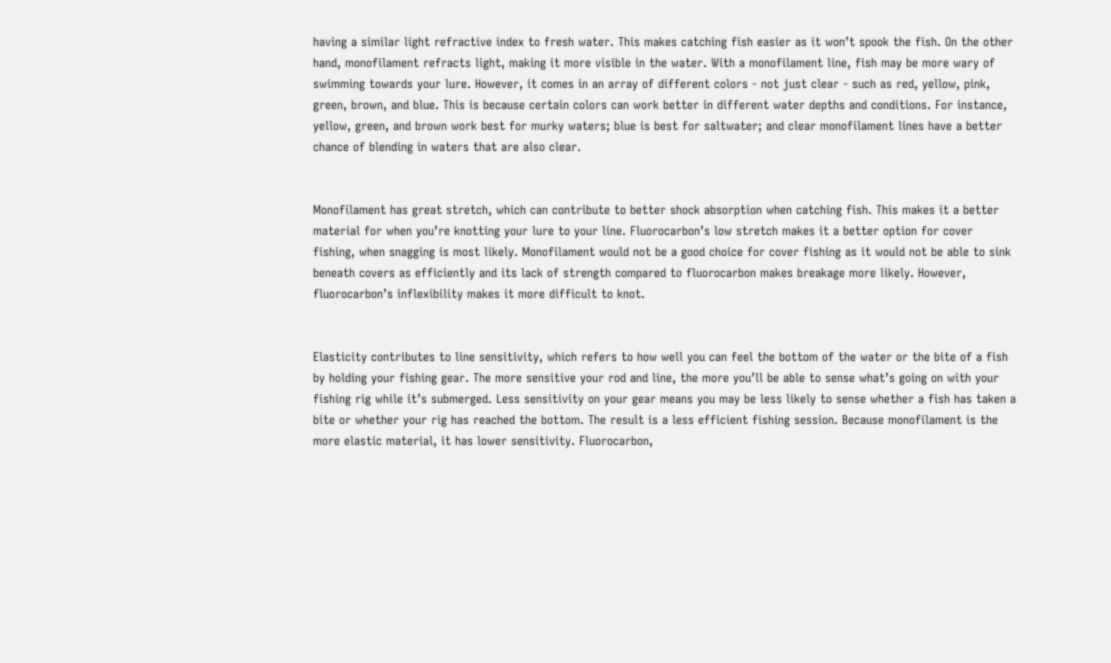having a similar light refractive index to fresh water. This makes catching fish easier as it won’t spook the fish. On the other hand, monofilament refracts light, making it more visible in the water. With a monofilament line, fish may be more wary of swimming towards your lure. However, it comes in an array of different colors - not just clear - such as red, yellow, pink, green, brown, and blue. This is because certain colors can work better in different water depths and conditions. For instance, yellow, green, and brown work best for murky waters; blue is best for saltwater; and clear monofilament lines have a better chance of blending in waters that are also clear.


Monofilament has great stretch, which can contribute to better shock absorption when catching fish. This makes it a better material for when you’re knotting your lure to your line. Fluorocarbon’s low stretch makes it a better option for cover fishing, when snagging is most likely. Monofilament would not be a good choice for cover fishing as it would not be able to sink beneath covers as efficiently and its lack of strength compared to fluorocarbon makes breakage more likely. However, fluorocarbon’s inflexibility makes it more difficult to knot.


Elasticity contributes to line sensitivity, which refers to how well you can feel the bottom of the water or the bite of a fish by holding your fishing gear. The more sensitive your rod and line, the more you’ll be able to sense what’s going on with your fishing rig while it’s submerged. Less sensitivity on your gear means you may be less likely to sense whether a fish has taken a bite or whether your rig has reached the bottom. The result is a less efficient fishing session. Because monofilament is the more elastic material, it has lower sensitivity. Fluorocarbon,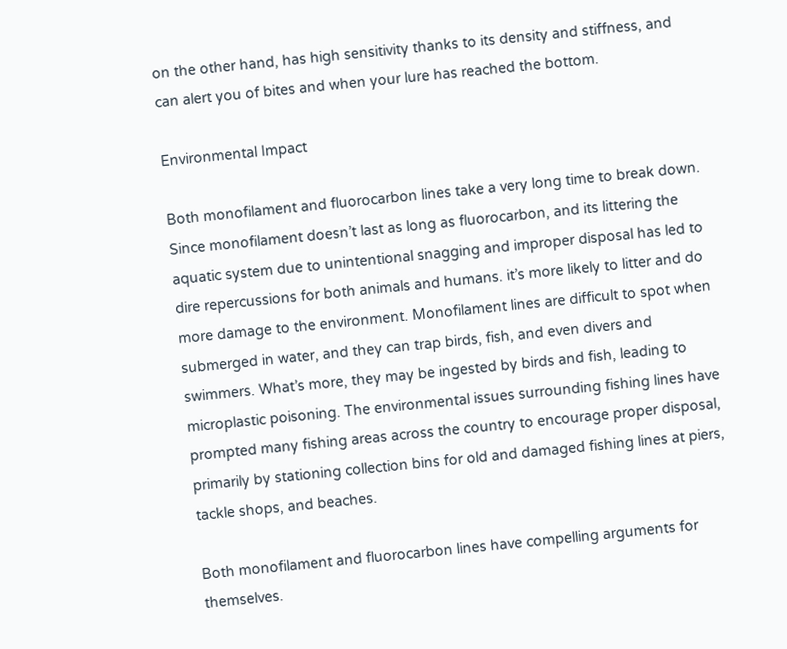on the other hand, has high sensitivity thanks to its density and stiffness, and can alert you of bites and when your lure has reached the bottom.

Environmental Impact

Both monofilament and fluorocarbon lines take a very long time to break down. Since monofilament doesn’t last as long as fluorocarbon, and its littering the aquatic system due to unintentional snagging and improper disposal has led to dire repercussions for both animals and humans. it’s more likely to litter and do more damage to the environment. Monofilament lines are difficult to spot when submerged in water, and they can trap birds, fish, and even divers and swimmers. What’s more, they may be ingested by birds and fish, leading to microplastic poisoning. The environmental issues surrounding fishing lines have prompted many fishing areas across the country to encourage proper disposal, primarily by stationing collection bins for old and damaged fishing lines at piers, tackle shops, and beaches.

Both monofilament and fluorocarbon lines have compelling arguments for themselves.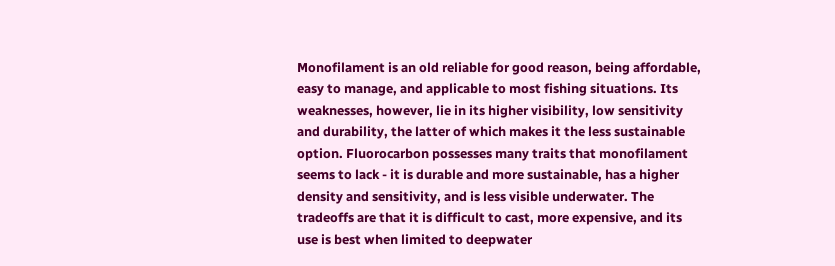Monofilament is an old reliable for good reason, being affordable, easy to manage, and applicable to most fishing situations. Its weaknesses, however, lie in its higher visibility, low sensitivity and durability, the latter of which makes it the less sustainable option. Fluorocarbon possesses many traits that monofilament seems to lack - it is durable and more sustainable, has a higher density and sensitivity, and is less visible underwater. The tradeoffs are that it is difficult to cast, more expensive, and its use is best when limited to deepwater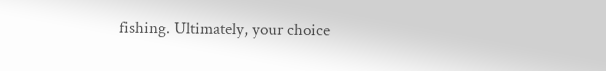fishing. Ultimately, your choice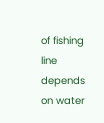of fishing line depends on water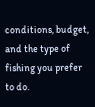conditions, budget, and the type of fishing you prefer to do.